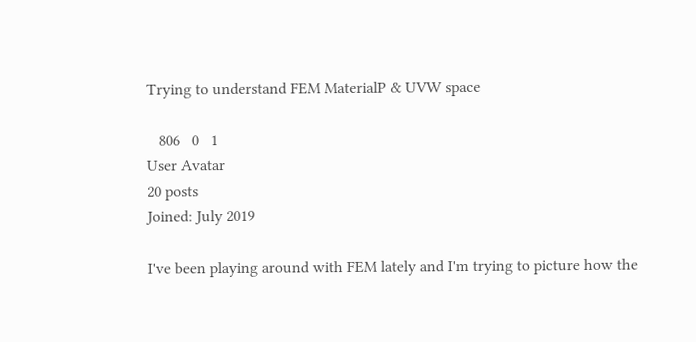Trying to understand FEM MaterialP & UVW space

   806   0   1
User Avatar
20 posts
Joined: July 2019

I've been playing around with FEM lately and I'm trying to picture how the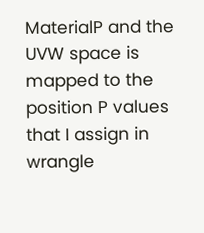MaterialP and the UVW space is mapped to the position P values that I assign in wrangle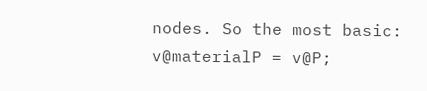nodes. So the most basic:
v@materialP = v@P;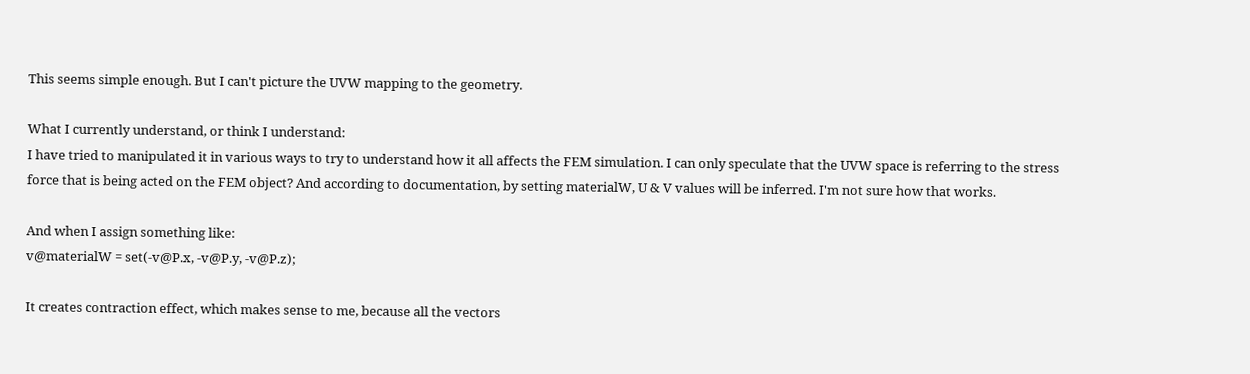This seems simple enough. But I can't picture the UVW mapping to the geometry.

What I currently understand, or think I understand:
I have tried to manipulated it in various ways to try to understand how it all affects the FEM simulation. I can only speculate that the UVW space is referring to the stress force that is being acted on the FEM object? And according to documentation, by setting materialW, U & V values will be inferred. I'm not sure how that works.

And when I assign something like:
v@materialW = set(-v@P.x, -v@P.y, -v@P.z);

It creates contraction effect, which makes sense to me, because all the vectors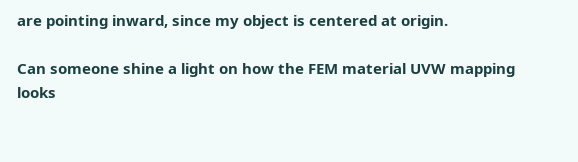are pointing inward, since my object is centered at origin.

Can someone shine a light on how the FEM material UVW mapping looks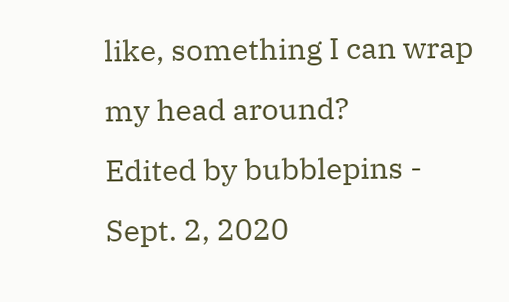like, something I can wrap my head around?
Edited by bubblepins - Sept. 2, 2020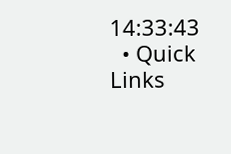14:33:43
  • Quick Links